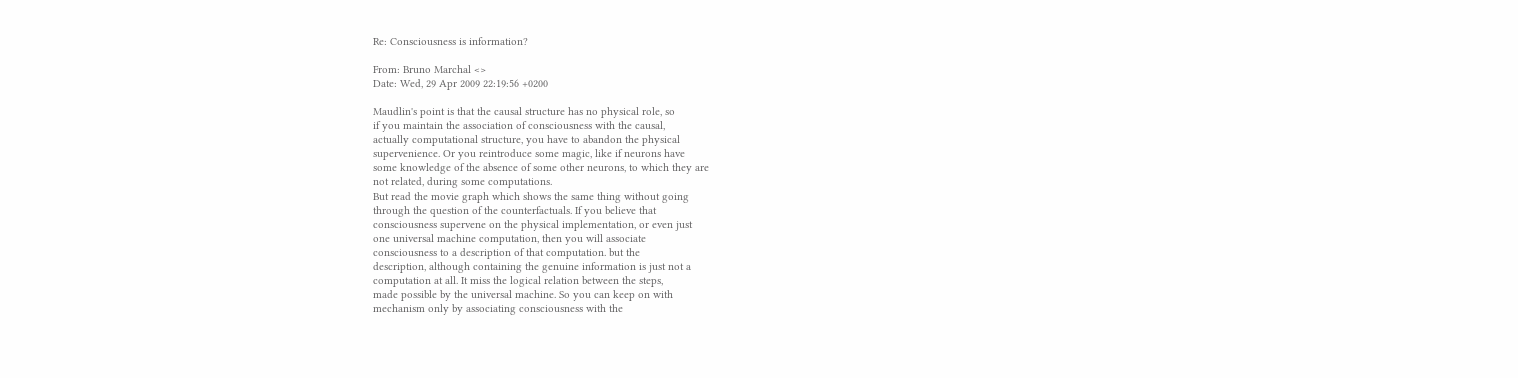Re: Consciousness is information?

From: Bruno Marchal <>
Date: Wed, 29 Apr 2009 22:19:56 +0200

Maudlin's point is that the causal structure has no physical role, so
if you maintain the association of consciousness with the causal,
actually computational structure, you have to abandon the physical
supervenience. Or you reintroduce some magic, like if neurons have
some knowledge of the absence of some other neurons, to which they are
not related, during some computations.
But read the movie graph which shows the same thing without going
through the question of the counterfactuals. If you believe that
consciousness supervene on the physical implementation, or even just
one universal machine computation, then you will associate
consciousness to a description of that computation. but the
description, although containing the genuine information is just not a
computation at all. It miss the logical relation between the steps,
made possible by the universal machine. So you can keep on with
mechanism only by associating consciousness with the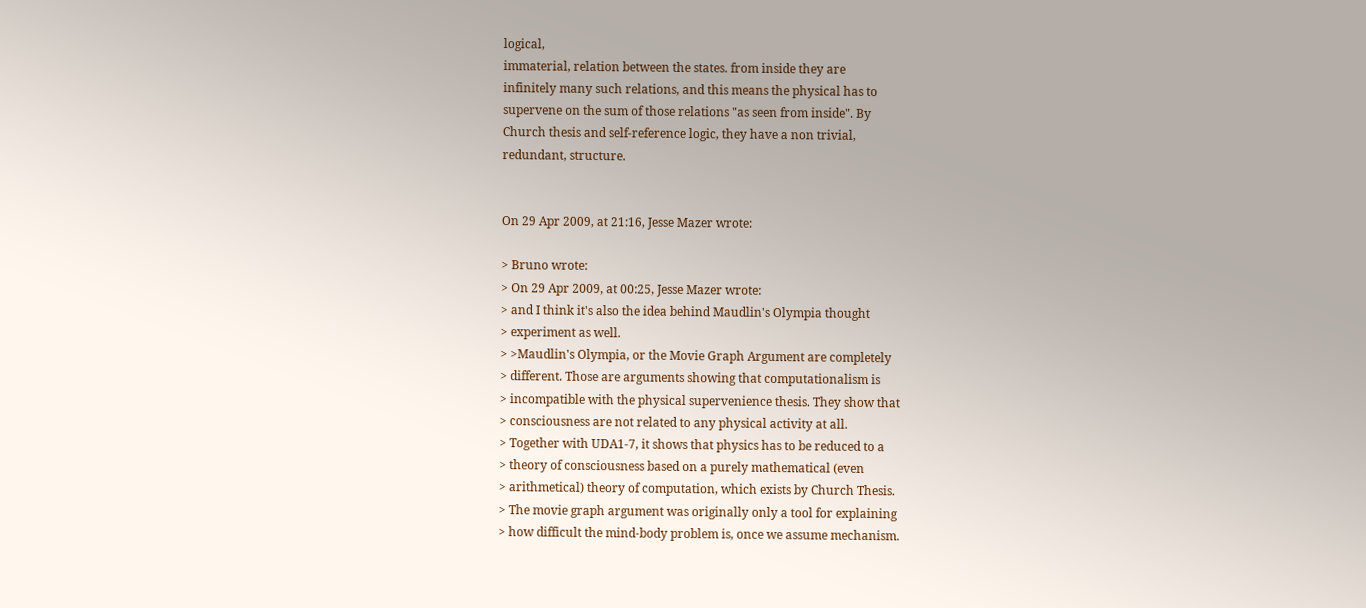logical,
immaterial, relation between the states. from inside they are
infinitely many such relations, and this means the physical has to
supervene on the sum of those relations "as seen from inside". By
Church thesis and self-reference logic, they have a non trivial,
redundant, structure.


On 29 Apr 2009, at 21:16, Jesse Mazer wrote:

> Bruno wrote:
> On 29 Apr 2009, at 00:25, Jesse Mazer wrote:
> and I think it's also the idea behind Maudlin's Olympia thought
> experiment as well.
> >Maudlin's Olympia, or the Movie Graph Argument are completely
> different. Those are arguments showing that computationalism is
> incompatible with the physical supervenience thesis. They show that
> consciousness are not related to any physical activity at all.
> Together with UDA1-7, it shows that physics has to be reduced to a
> theory of consciousness based on a purely mathematical (even
> arithmetical) theory of computation, which exists by Church Thesis.
> The movie graph argument was originally only a tool for explaining
> how difficult the mind-body problem is, once we assume mechanism.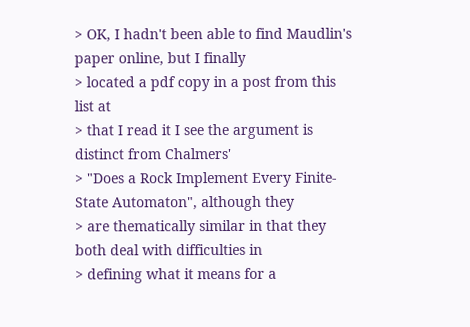> OK, I hadn't been able to find Maudlin's paper online, but I finally
> located a pdf copy in a post from this list at
> that I read it I see the argument is distinct from Chalmers'
> "Does a Rock Implement Every Finite-State Automaton", although they
> are thematically similar in that they both deal with difficulties in
> defining what it means for a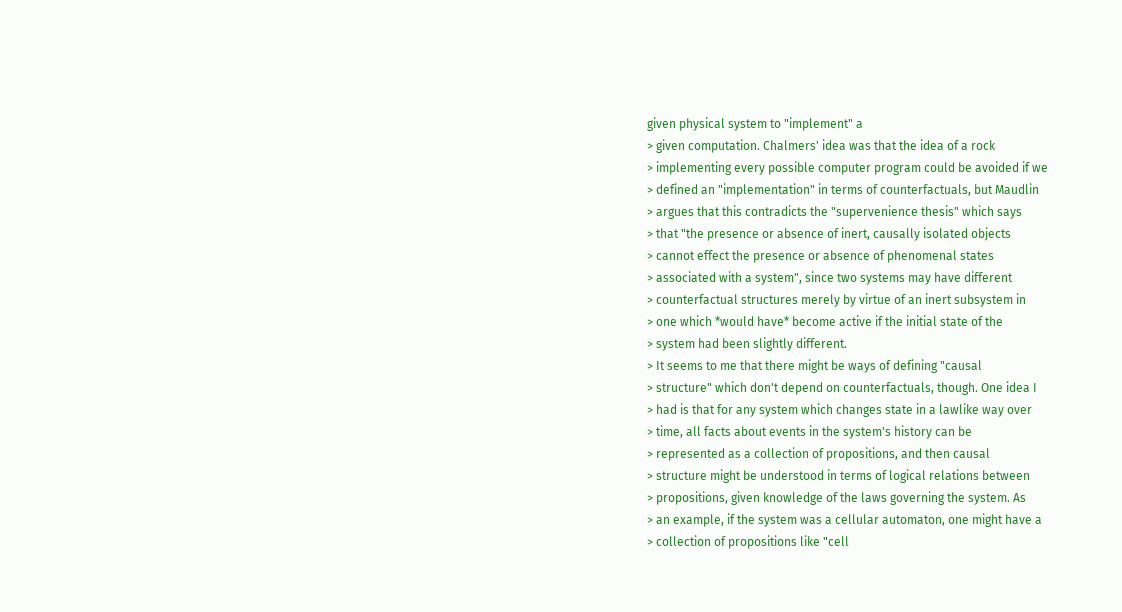given physical system to "implement" a
> given computation. Chalmers' idea was that the idea of a rock
> implementing every possible computer program could be avoided if we
> defined an "implementation" in terms of counterfactuals, but Maudlin
> argues that this contradicts the "supervenience thesis" which says
> that "the presence or absence of inert, causally isolated objects
> cannot effect the presence or absence of phenomenal states
> associated with a system", since two systems may have different
> counterfactual structures merely by virtue of an inert subsystem in
> one which *would have* become active if the initial state of the
> system had been slightly different.
> It seems to me that there might be ways of defining "causal
> structure" which don't depend on counterfactuals, though. One idea I
> had is that for any system which changes state in a lawlike way over
> time, all facts about events in the system's history can be
> represented as a collection of propositions, and then causal
> structure might be understood in terms of logical relations between
> propositions, given knowledge of the laws governing the system. As
> an example, if the system was a cellular automaton, one might have a
> collection of propositions like "cell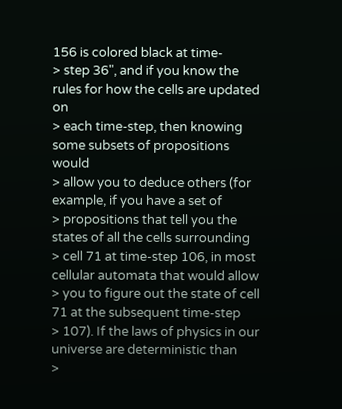156 is colored black at time-
> step 36", and if you know the rules for how the cells are updated on
> each time-step, then knowing some subsets of propositions would
> allow you to deduce others (for example, if you have a set of
> propositions that tell you the states of all the cells surrounding
> cell 71 at time-step 106, in most cellular automata that would allow
> you to figure out the state of cell 71 at the subsequent time-step
> 107). If the laws of physics in our universe are deterministic than
>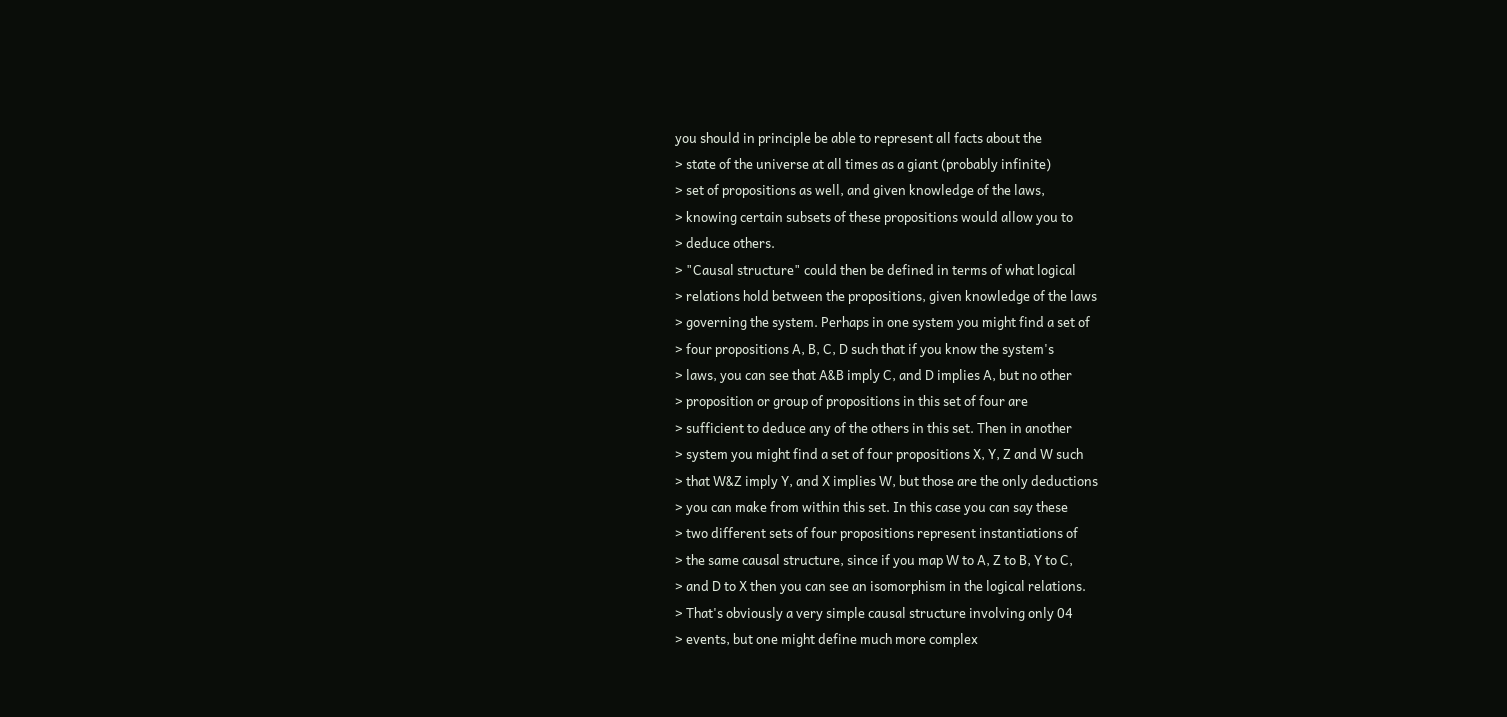you should in principle be able to represent all facts about the
> state of the universe at all times as a giant (probably infinite)
> set of propositions as well, and given knowledge of the laws,
> knowing certain subsets of these propositions would allow you to
> deduce others.
> "Causal structure" could then be defined in terms of what logical
> relations hold between the propositions, given knowledge of the laws
> governing the system. Perhaps in one system you might find a set of
> four propositions A, B, C, D such that if you know the system's
> laws, you can see that A&B imply C, and D implies A, but no other
> proposition or group of propositions in this set of four are
> sufficient to deduce any of the others in this set. Then in another
> system you might find a set of four propositions X, Y, Z and W such
> that W&Z imply Y, and X implies W, but those are the only deductions
> you can make from within this set. In this case you can say these
> two different sets of four propositions represent instantiations of
> the same causal structure, since if you map W to A, Z to B, Y to C,
> and D to X then you can see an isomorphism in the logical relations.
> That's obviously a very simple causal structure involving only 04
> events, but one might define much more complex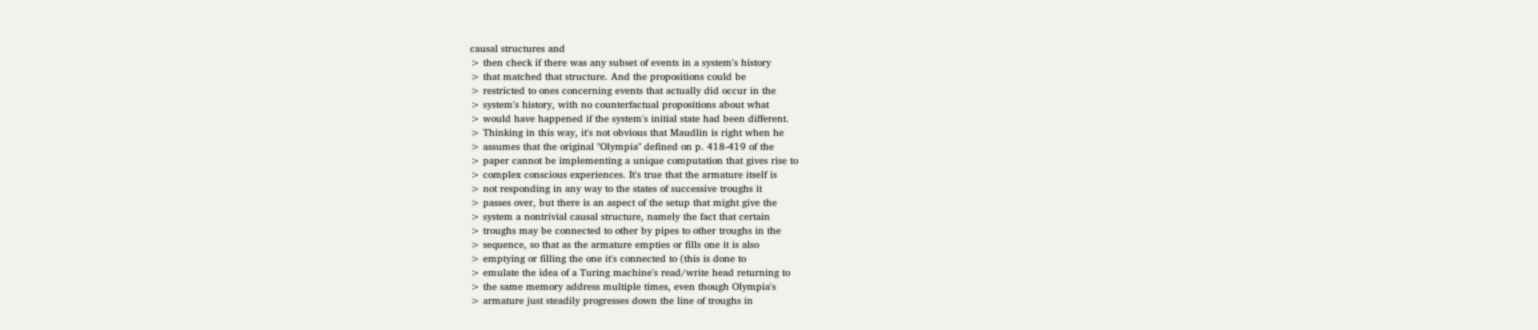causal structures and
> then check if there was any subset of events in a system's history
> that matched that structure. And the propositions could be
> restricted to ones concerning events that actually did occur in the
> system's history, with no counterfactual propositions about what
> would have happened if the system's initial state had been different.
> Thinking in this way, it's not obvious that Maudlin is right when he
> assumes that the original "Olympia" defined on p. 418-419 of the
> paper cannot be implementing a unique computation that gives rise to
> complex conscious experiences. It's true that the armature itself is
> not responding in any way to the states of successive troughs it
> passes over, but there is an aspect of the setup that might give the
> system a nontrivial causal structure, namely the fact that certain
> troughs may be connected to other by pipes to other troughs in the
> sequence, so that as the armature empties or fills one it is also
> emptying or filling the one it's connected to (this is done to
> emulate the idea of a Turing machine's read/write head returning to
> the same memory address multiple times, even though Olympia's
> armature just steadily progresses down the line of troughs in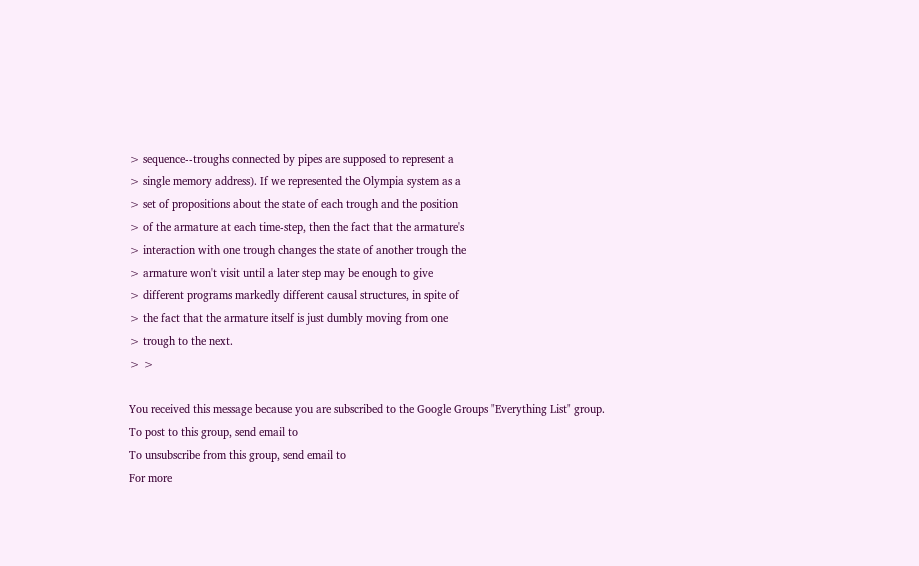> sequence--troughs connected by pipes are supposed to represent a
> single memory address). If we represented the Olympia system as a
> set of propositions about the state of each trough and the position
> of the armature at each time-step, then the fact that the armature's
> interaction with one trough changes the state of another trough the
> armature won't visit until a later step may be enough to give
> different programs markedly different causal structures, in spite of
> the fact that the armature itself is just dumbly moving from one
> trough to the next.
> >

You received this message because you are subscribed to the Google Groups "Everything List" group.
To post to this group, send email to
To unsubscribe from this group, send email to
For more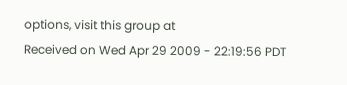options, visit this group at
Received on Wed Apr 29 2009 - 22:19:56 PDT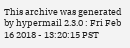This archive was generated by hypermail 2.3.0 : Fri Feb 16 2018 - 13:20:15 PST